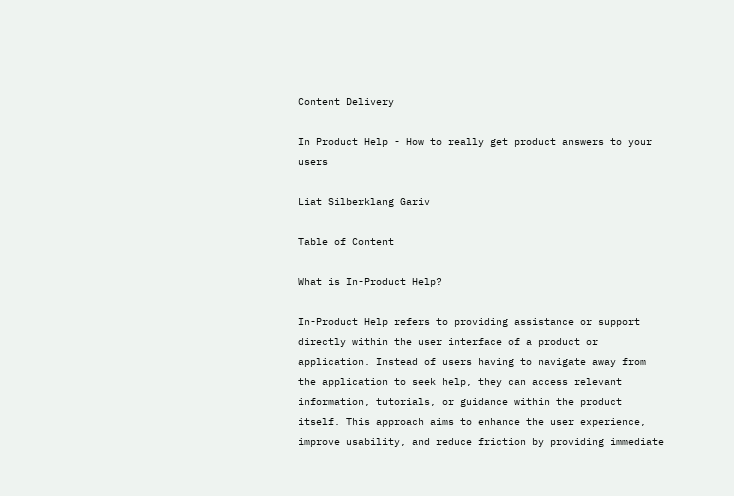Content Delivery

In Product Help - How to really get product answers to your users

Liat Silberklang Gariv

Table of Content

What is In-Product Help?

In-Product Help refers to providing assistance or support directly within the user interface of a product or application. Instead of users having to navigate away from the application to seek help, they can access relevant information, tutorials, or guidance within the product itself. This approach aims to enhance the user experience, improve usability, and reduce friction by providing immediate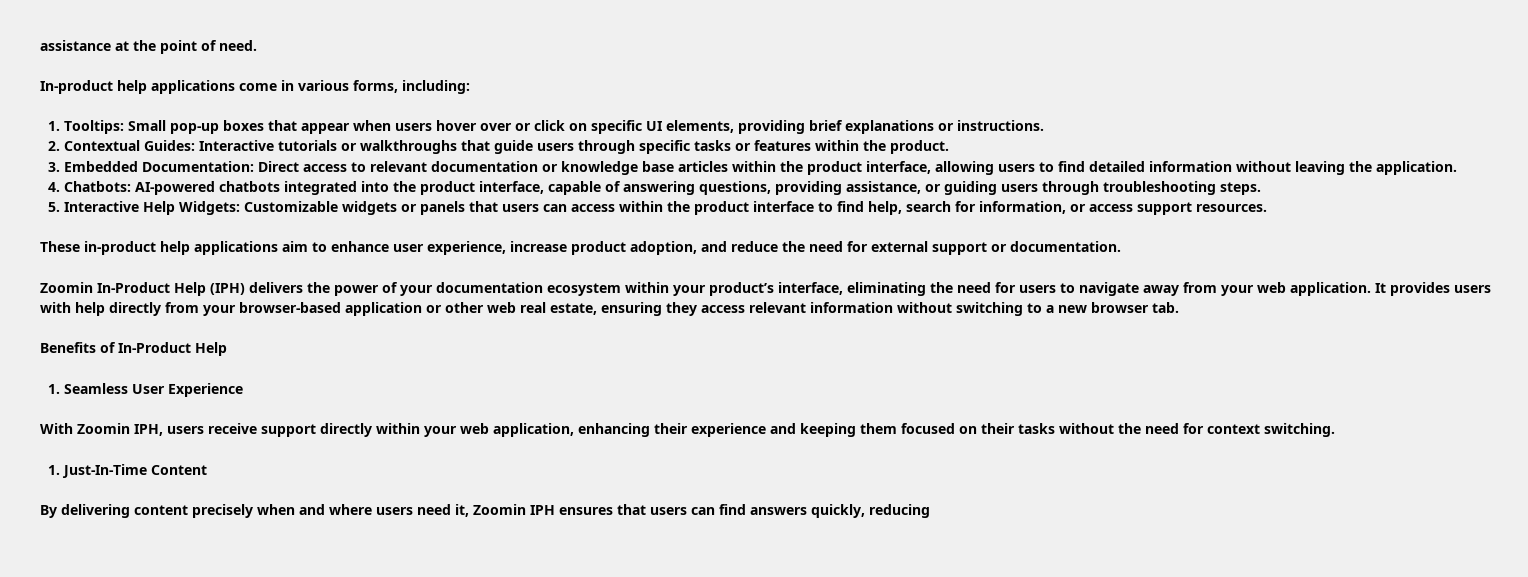assistance at the point of need.

In-product help applications come in various forms, including:

  1. Tooltips: Small pop-up boxes that appear when users hover over or click on specific UI elements, providing brief explanations or instructions.
  2. Contextual Guides: Interactive tutorials or walkthroughs that guide users through specific tasks or features within the product.
  3. Embedded Documentation: Direct access to relevant documentation or knowledge base articles within the product interface, allowing users to find detailed information without leaving the application.
  4. Chatbots: AI-powered chatbots integrated into the product interface, capable of answering questions, providing assistance, or guiding users through troubleshooting steps.
  5. Interactive Help Widgets: Customizable widgets or panels that users can access within the product interface to find help, search for information, or access support resources.

These in-product help applications aim to enhance user experience, increase product adoption, and reduce the need for external support or documentation.

Zoomin In-Product Help (IPH) delivers the power of your documentation ecosystem within your product’s interface, eliminating the need for users to navigate away from your web application. It provides users with help directly from your browser-based application or other web real estate, ensuring they access relevant information without switching to a new browser tab.

Benefits of In-Product Help

  1. Seamless User Experience

With Zoomin IPH, users receive support directly within your web application, enhancing their experience and keeping them focused on their tasks without the need for context switching.

  1. Just-In-Time Content

By delivering content precisely when and where users need it, Zoomin IPH ensures that users can find answers quickly, reducing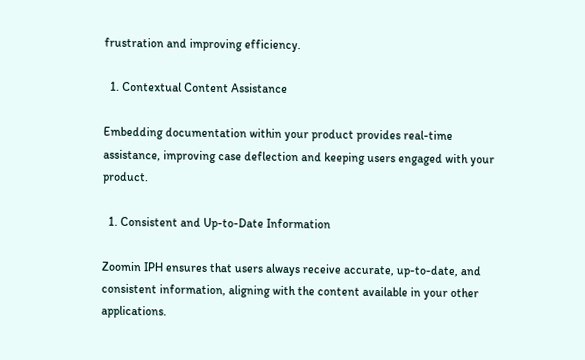frustration and improving efficiency.

  1. Contextual Content Assistance

Embedding documentation within your product provides real-time assistance, improving case deflection and keeping users engaged with your product.

  1. Consistent and Up-to-Date Information

Zoomin IPH ensures that users always receive accurate, up-to-date, and consistent information, aligning with the content available in your other applications.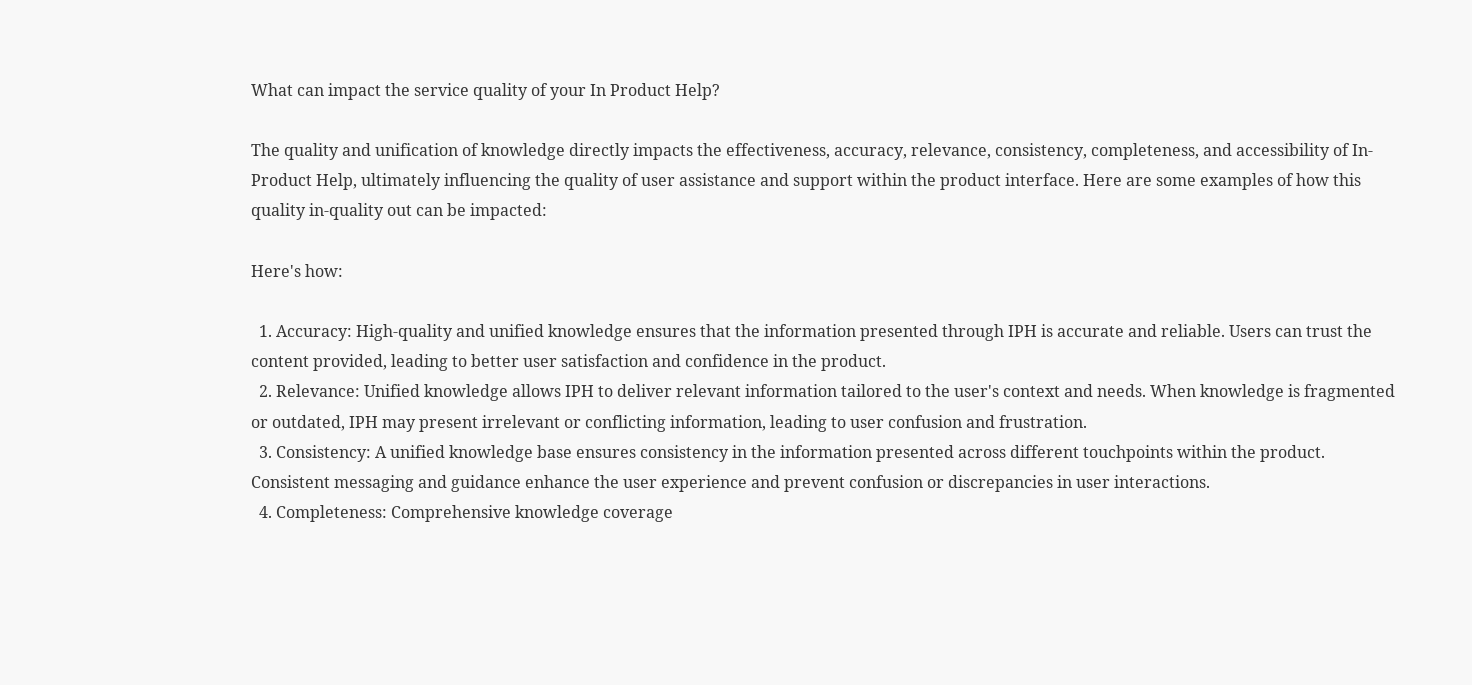What can impact the service quality of your In Product Help?

The quality and unification of knowledge directly impacts the effectiveness, accuracy, relevance, consistency, completeness, and accessibility of In-Product Help, ultimately influencing the quality of user assistance and support within the product interface. Here are some examples of how this quality in-quality out can be impacted:

Here's how:

  1. Accuracy: High-quality and unified knowledge ensures that the information presented through IPH is accurate and reliable. Users can trust the content provided, leading to better user satisfaction and confidence in the product.
  2. Relevance: Unified knowledge allows IPH to deliver relevant information tailored to the user's context and needs. When knowledge is fragmented or outdated, IPH may present irrelevant or conflicting information, leading to user confusion and frustration.
  3. Consistency: A unified knowledge base ensures consistency in the information presented across different touchpoints within the product. Consistent messaging and guidance enhance the user experience and prevent confusion or discrepancies in user interactions.
  4. Completeness: Comprehensive knowledge coverage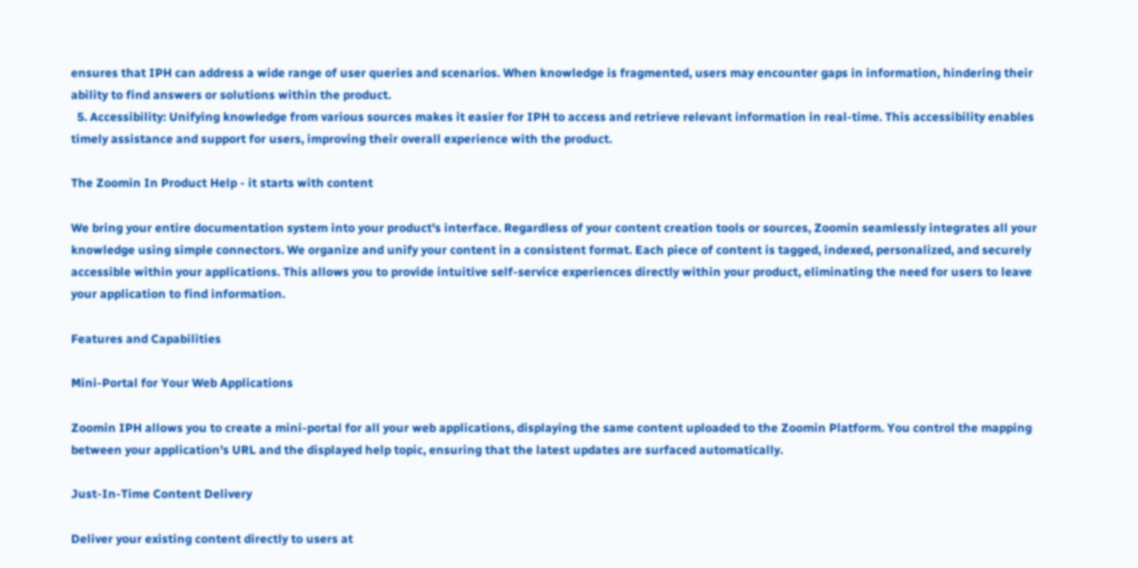ensures that IPH can address a wide range of user queries and scenarios. When knowledge is fragmented, users may encounter gaps in information, hindering their ability to find answers or solutions within the product.
  5. Accessibility: Unifying knowledge from various sources makes it easier for IPH to access and retrieve relevant information in real-time. This accessibility enables timely assistance and support for users, improving their overall experience with the product.

The Zoomin In Product Help - it starts with content

We bring your entire documentation system into your product's interface. Regardless of your content creation tools or sources, Zoomin seamlessly integrates all your knowledge using simple connectors. We organize and unify your content in a consistent format. Each piece of content is tagged, indexed, personalized, and securely accessible within your applications. This allows you to provide intuitive self-service experiences directly within your product, eliminating the need for users to leave your application to find information.

Features and Capabilities

Mini-Portal for Your Web Applications

Zoomin IPH allows you to create a mini-portal for all your web applications, displaying the same content uploaded to the Zoomin Platform. You control the mapping between your application's URL and the displayed help topic, ensuring that the latest updates are surfaced automatically.

Just-In-Time Content Delivery

Deliver your existing content directly to users at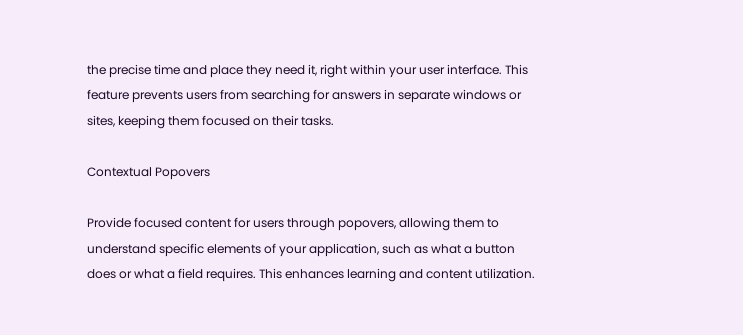the precise time and place they need it, right within your user interface. This feature prevents users from searching for answers in separate windows or sites, keeping them focused on their tasks.

Contextual Popovers

Provide focused content for users through popovers, allowing them to understand specific elements of your application, such as what a button does or what a field requires. This enhances learning and content utilization.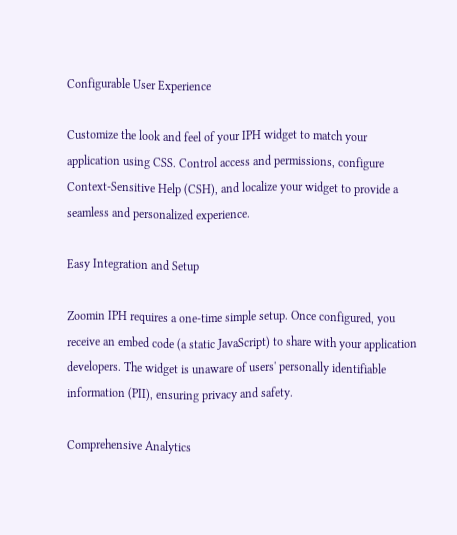Configurable User Experience

Customize the look and feel of your IPH widget to match your application using CSS. Control access and permissions, configure Context-Sensitive Help (CSH), and localize your widget to provide a seamless and personalized experience.

Easy Integration and Setup

Zoomin IPH requires a one-time simple setup. Once configured, you receive an embed code (a static JavaScript) to share with your application developers. The widget is unaware of users' personally identifiable information (PII), ensuring privacy and safety.

Comprehensive Analytics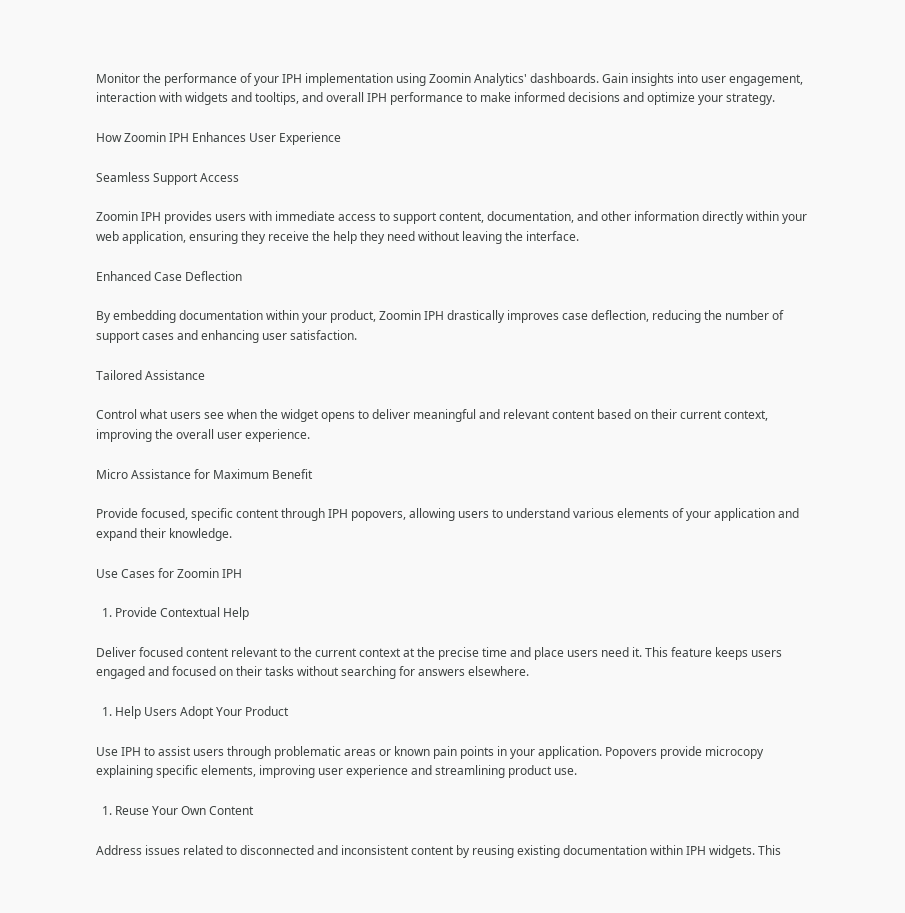Monitor the performance of your IPH implementation using Zoomin Analytics' dashboards. Gain insights into user engagement, interaction with widgets and tooltips, and overall IPH performance to make informed decisions and optimize your strategy.

How Zoomin IPH Enhances User Experience

Seamless Support Access

Zoomin IPH provides users with immediate access to support content, documentation, and other information directly within your web application, ensuring they receive the help they need without leaving the interface.

Enhanced Case Deflection

By embedding documentation within your product, Zoomin IPH drastically improves case deflection, reducing the number of support cases and enhancing user satisfaction.

Tailored Assistance

Control what users see when the widget opens to deliver meaningful and relevant content based on their current context, improving the overall user experience.

Micro Assistance for Maximum Benefit

Provide focused, specific content through IPH popovers, allowing users to understand various elements of your application and expand their knowledge.

Use Cases for Zoomin IPH

  1. Provide Contextual Help

Deliver focused content relevant to the current context at the precise time and place users need it. This feature keeps users engaged and focused on their tasks without searching for answers elsewhere.

  1. Help Users Adopt Your Product

Use IPH to assist users through problematic areas or known pain points in your application. Popovers provide microcopy explaining specific elements, improving user experience and streamlining product use.

  1. Reuse Your Own Content

Address issues related to disconnected and inconsistent content by reusing existing documentation within IPH widgets. This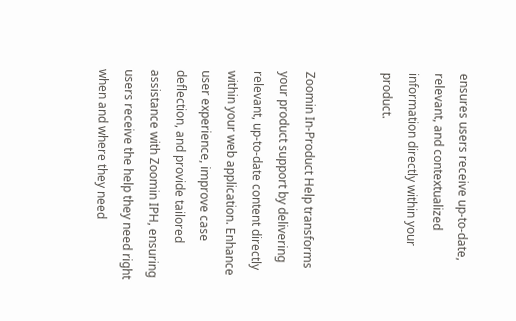ensures users receive up-to-date, relevant, and contextualized information directly within your product.


Zoomin In-Product Help transforms your product support by delivering relevant, up-to-date content directly within your web application. Enhance user experience, improve case deflection, and provide tailored assistance with Zoomin IPH, ensuring users receive the help they need right when and where they need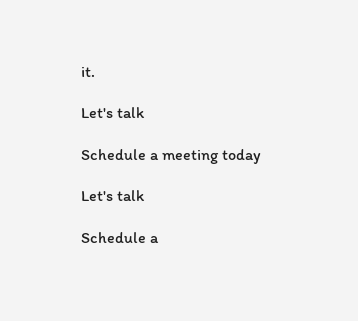it.

Let's talk

Schedule a meeting today

Let's talk

Schedule a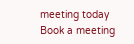meeting today
Book a meeting